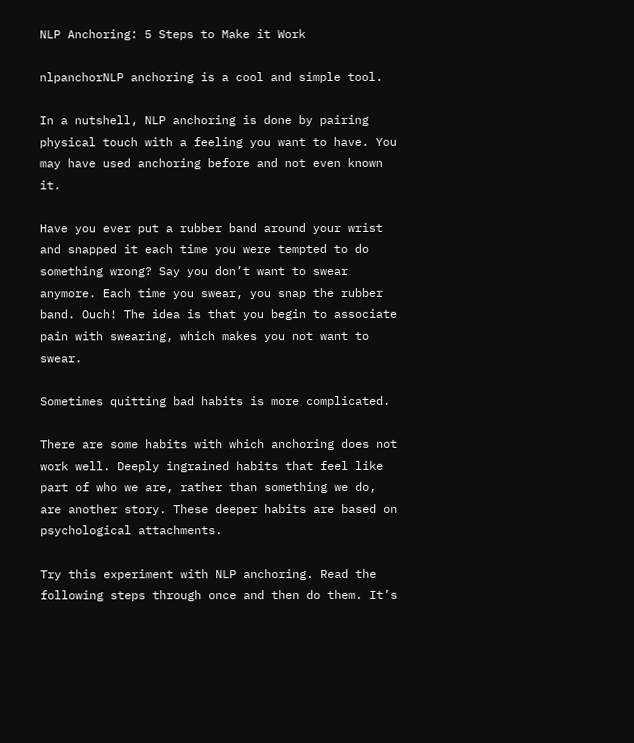NLP Anchoring: 5 Steps to Make it Work

nlpanchorNLP anchoring is a cool and simple tool.

In a nutshell, NLP anchoring is done by pairing physical touch with a feeling you want to have. You may have used anchoring before and not even known it.

Have you ever put a rubber band around your wrist and snapped it each time you were tempted to do something wrong? Say you don’t want to swear anymore. Each time you swear, you snap the rubber band. Ouch! The idea is that you begin to associate pain with swearing, which makes you not want to swear.

Sometimes quitting bad habits is more complicated.

There are some habits with which anchoring does not work well. Deeply ingrained habits that feel like part of who we are, rather than something we do, are another story. These deeper habits are based on psychological attachments.

Try this experiment with NLP anchoring. Read the following steps through once and then do them. It’s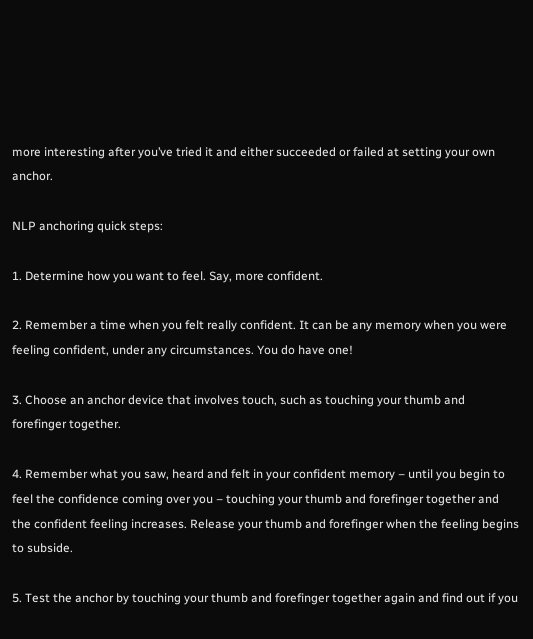more interesting after you’ve tried it and either succeeded or failed at setting your own anchor.

NLP anchoring quick steps:

1. Determine how you want to feel. Say, more confident.

2. Remember a time when you felt really confident. It can be any memory when you were feeling confident, under any circumstances. You do have one!

3. Choose an anchor device that involves touch, such as touching your thumb and forefinger together.

4. Remember what you saw, heard and felt in your confident memory – until you begin to feel the confidence coming over you – touching your thumb and forefinger together and the confident feeling increases. Release your thumb and forefinger when the feeling begins to subside.

5. Test the anchor by touching your thumb and forefinger together again and find out if you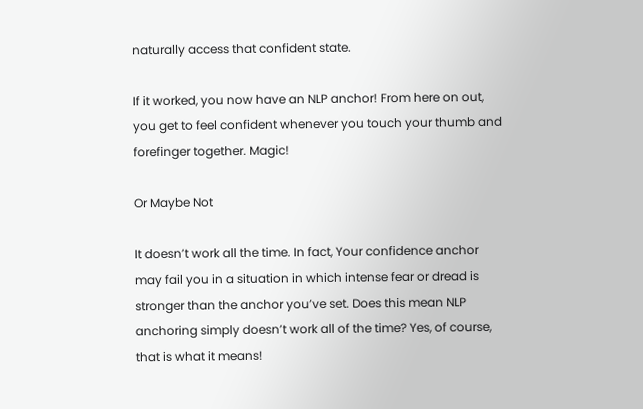naturally access that confident state.

If it worked, you now have an NLP anchor! From here on out, you get to feel confident whenever you touch your thumb and forefinger together. Magic!

Or Maybe Not

It doesn’t work all the time. In fact, Your confidence anchor may fail you in a situation in which intense fear or dread is stronger than the anchor you’ve set. Does this mean NLP anchoring simply doesn’t work all of the time? Yes, of course, that is what it means!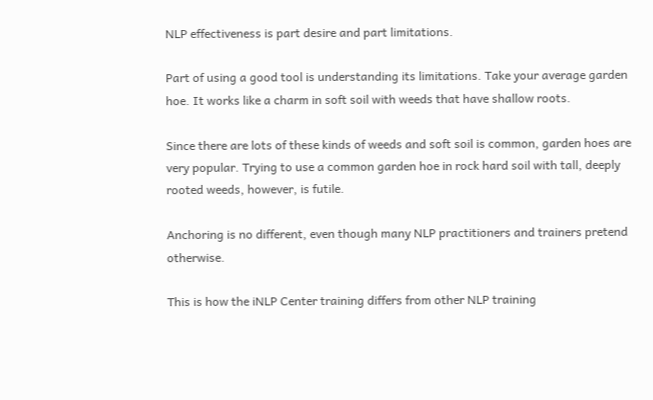NLP effectiveness is part desire and part limitations.

Part of using a good tool is understanding its limitations. Take your average garden hoe. It works like a charm in soft soil with weeds that have shallow roots.

Since there are lots of these kinds of weeds and soft soil is common, garden hoes are very popular. Trying to use a common garden hoe in rock hard soil with tall, deeply rooted weeds, however, is futile.

Anchoring is no different, even though many NLP practitioners and trainers pretend otherwise.

This is how the iNLP Center training differs from other NLP training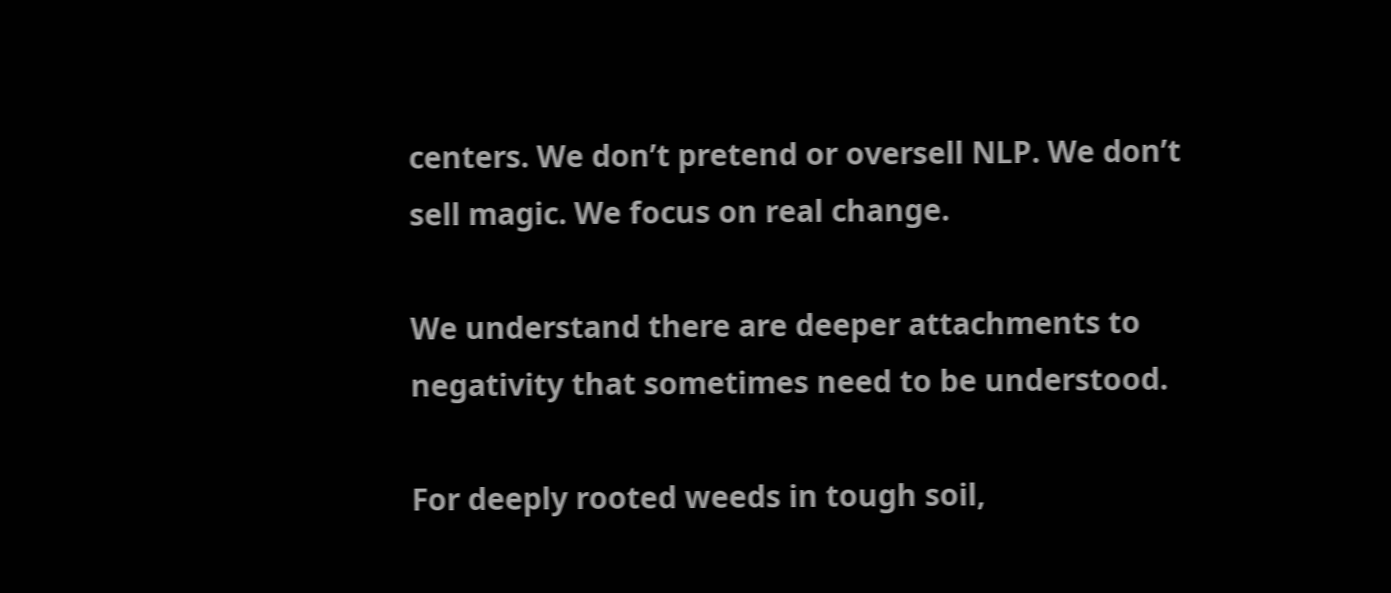centers. We don’t pretend or oversell NLP. We don’t sell magic. We focus on real change.

We understand there are deeper attachments to negativity that sometimes need to be understood.

For deeply rooted weeds in tough soil,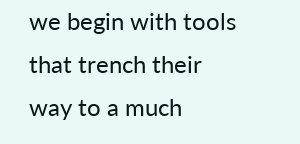we begin with tools that trench their way to a much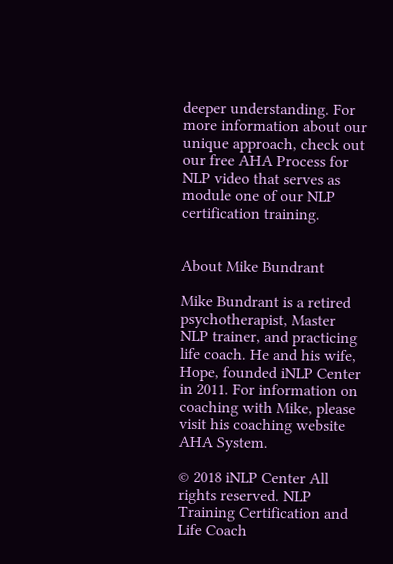deeper understanding. For more information about our unique approach, check out our free AHA Process for NLP video that serves as module one of our NLP certification training.


About Mike Bundrant

Mike Bundrant is a retired psychotherapist, Master NLP trainer, and practicing life coach. He and his wife, Hope, founded iNLP Center in 2011. For information on coaching with Mike, please visit his coaching website AHA System.

© 2018 iNLP Center All rights reserved. NLP Training Certification and Life Coach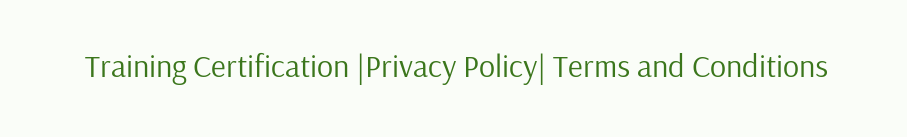Training Certification |Privacy Policy| Terms and Conditions